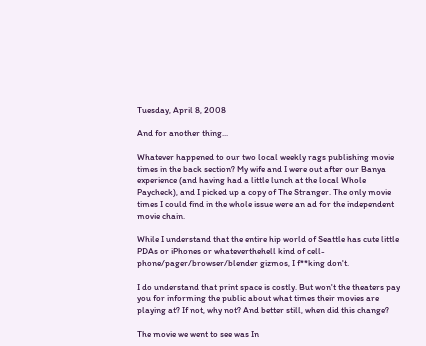Tuesday, April 8, 2008

And for another thing...

Whatever happened to our two local weekly rags publishing movie times in the back section? My wife and I were out after our Banya experience (and having had a little lunch at the local Whole Paycheck), and I picked up a copy of The Stranger. The only movie times I could find in the whole issue were an ad for the independent movie chain.

While I understand that the entire hip world of Seattle has cute little PDAs or iPhones or whateverthehell kind of cell-phone/pager/browser/blender gizmos, I f**king don't.

I do understand that print space is costly. But won't the theaters pay you for informing the public about what times their movies are playing at? If not, why not? And better still, when did this change?

The movie we went to see was In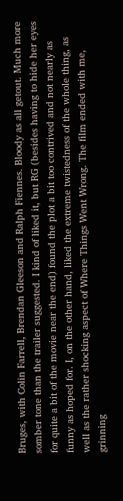Bruges, with Colin Farrell, Brendan Gleeson and Ralph Fiennes. Bloody as all getout. Much more somber tone than the trailer suggested. I kind of liked it, but RG (besides having to hide her eyes for quite a bit of the movie near the end) found the plot a bit too contrived and not nearly as funny as hoped for. I, on the other hand, liked the extreme twistedness of the whole thing, as well as the rather shocking aspect of Where Things Went Wrong. The film ended with me, grinning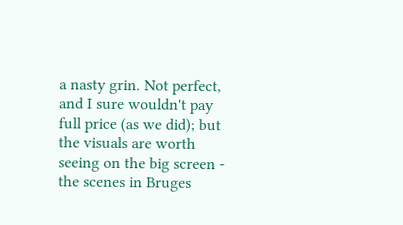a nasty grin. Not perfect, and I sure wouldn't pay full price (as we did); but the visuals are worth seeing on the big screen - the scenes in Bruges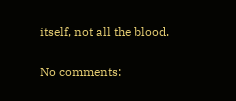itself, not all the blood.

No comments: